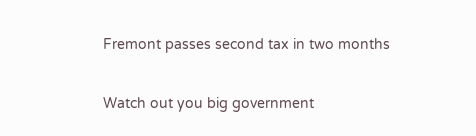Fremont passes second tax in two months

Watch out you big government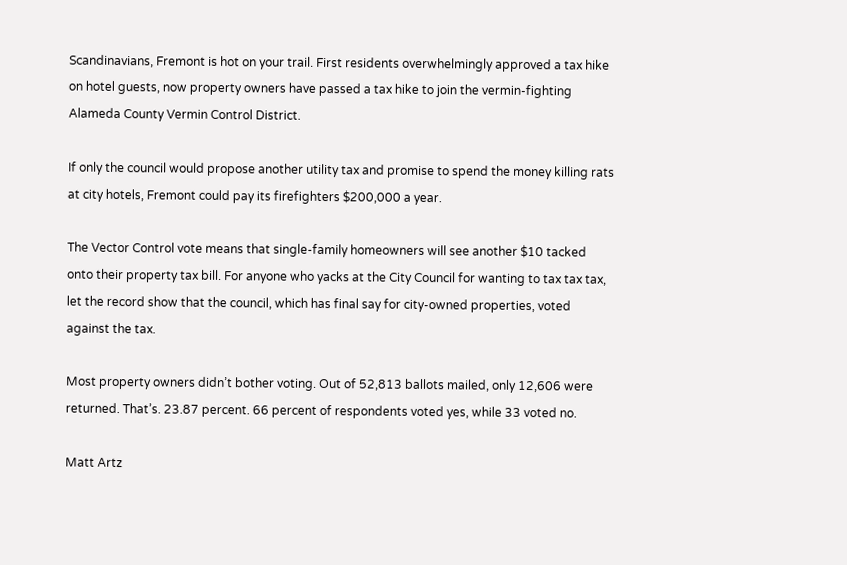Scandinavians, Fremont is hot on your trail. First residents overwhelmingly approved a tax hike on hotel guests, now property owners have passed a tax hike to join the vermin-fighting Alameda County Vermin Control District.

If only the council would propose another utility tax and promise to spend the money killing rats at city hotels, Fremont could pay its firefighters $200,000 a year.

The Vector Control vote means that single-family homeowners will see another $10 tacked onto their property tax bill. For anyone who yacks at the City Council for wanting to tax tax tax, let the record show that the council, which has final say for city-owned properties, voted against the tax.

Most property owners didn’t bother voting. Out of 52,813 ballots mailed, only 12,606 were returned. That’s. 23.87 percent. 66 percent of respondents voted yes, while 33 voted no.

Matt Artz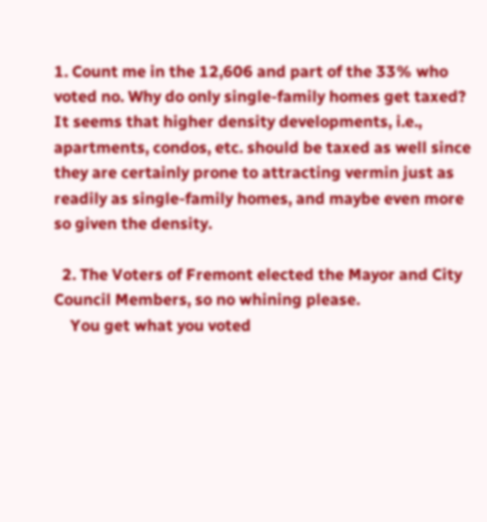1. Count me in the 12,606 and part of the 33% who voted no. Why do only single-family homes get taxed? It seems that higher density developments, i.e., apartments, condos, etc. should be taxed as well since they are certainly prone to attracting vermin just as readily as single-family homes, and maybe even more so given the density.

  2. The Voters of Fremont elected the Mayor and City Council Members, so no whining please.
    You get what you voted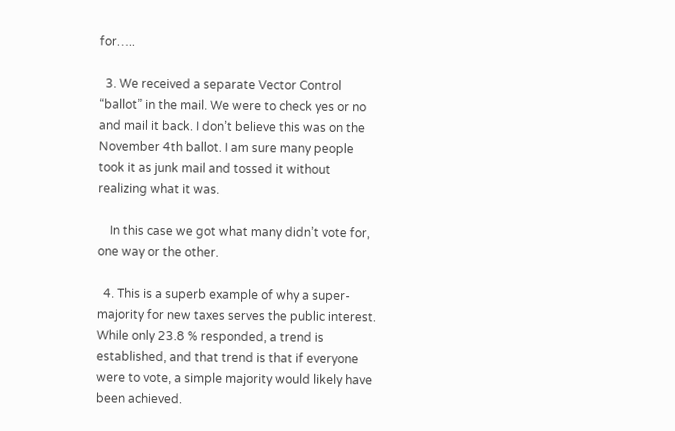for…..

  3. We received a separate Vector Control “ballot” in the mail. We were to check yes or no and mail it back. I don’t believe this was on the November 4th ballot. I am sure many people took it as junk mail and tossed it without realizing what it was.

    In this case we got what many didn’t vote for, one way or the other.

  4. This is a superb example of why a super-majority for new taxes serves the public interest. While only 23.8 % responded, a trend is established, and that trend is that if everyone were to vote, a simple majority would likely have been achieved.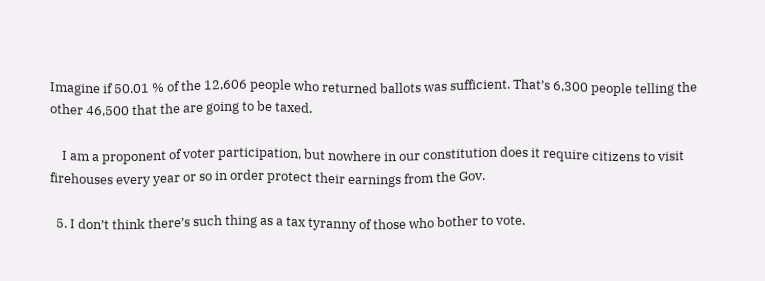Imagine if 50.01 % of the 12,606 people who returned ballots was sufficient. That’s 6,300 people telling the other 46,500 that the are going to be taxed.

    I am a proponent of voter participation, but nowhere in our constitution does it require citizens to visit firehouses every year or so in order protect their earnings from the Gov.

  5. I don’t think there’s such thing as a tax tyranny of those who bother to vote.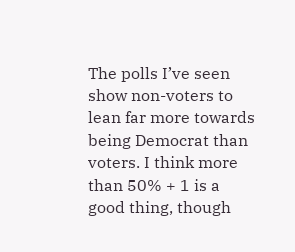The polls I’ve seen show non-voters to lean far more towards being Democrat than voters. I think more than 50% + 1 is a good thing, though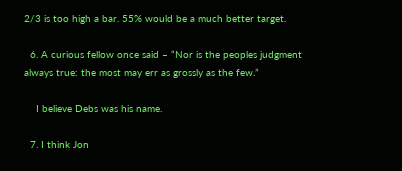2/3 is too high a bar. 55% would be a much better target.

  6. A curious fellow once said – “Nor is the peoples judgment always true: the most may err as grossly as the few.”

    I believe Debs was his name.

  7. I think Jon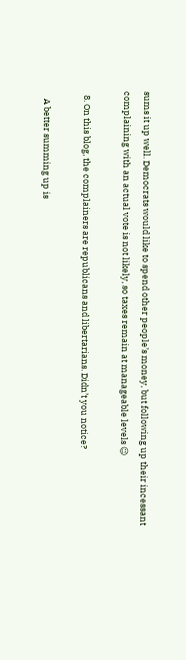sums it up well. Democrats would like to spend other people’s money, but following up their incessant complaining with an actual vote is not likely, so taxes remain at manageable levels 😉

  8. On this blog, the complainers are republicans and libertarians. Didn’t you notice?

    A better summing up is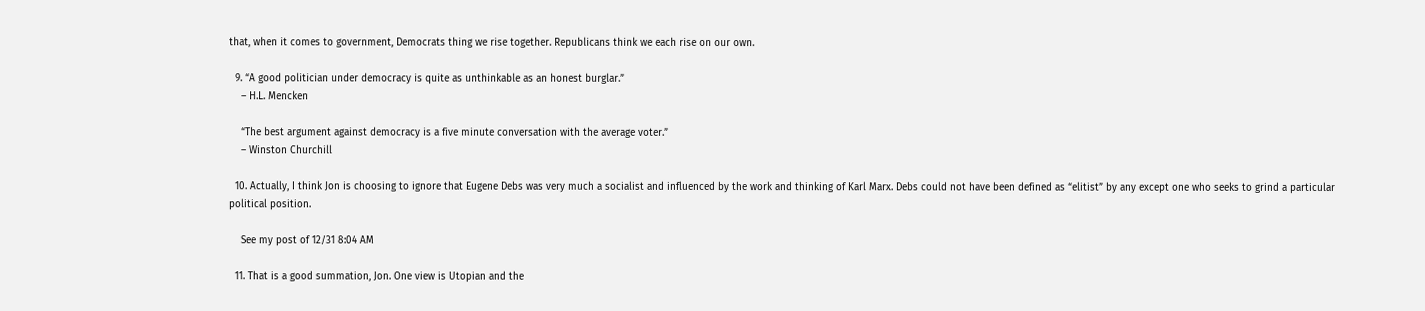that, when it comes to government, Democrats thing we rise together. Republicans think we each rise on our own.

  9. “A good politician under democracy is quite as unthinkable as an honest burglar.”
    – H.L. Mencken

    “The best argument against democracy is a five minute conversation with the average voter.”
    – Winston Churchill

  10. Actually, I think Jon is choosing to ignore that Eugene Debs was very much a socialist and influenced by the work and thinking of Karl Marx. Debs could not have been defined as “elitist” by any except one who seeks to grind a particular political position.

    See my post of 12/31 8:04 AM

  11. That is a good summation, Jon. One view is Utopian and the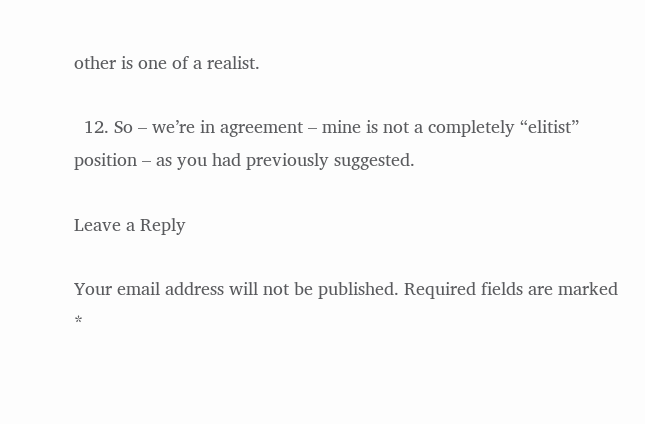other is one of a realist.

  12. So – we’re in agreement – mine is not a completely “elitist” position – as you had previously suggested.

Leave a Reply

Your email address will not be published. Required fields are marked *